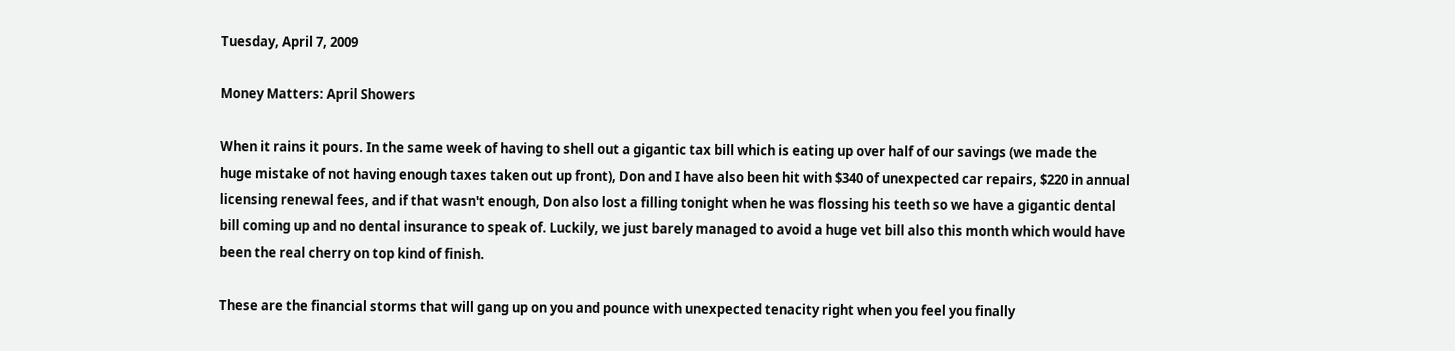Tuesday, April 7, 2009

Money Matters: April Showers

When it rains it pours. In the same week of having to shell out a gigantic tax bill which is eating up over half of our savings (we made the huge mistake of not having enough taxes taken out up front), Don and I have also been hit with $340 of unexpected car repairs, $220 in annual licensing renewal fees, and if that wasn't enough, Don also lost a filling tonight when he was flossing his teeth so we have a gigantic dental bill coming up and no dental insurance to speak of. Luckily, we just barely managed to avoid a huge vet bill also this month which would have been the real cherry on top kind of finish.

These are the financial storms that will gang up on you and pounce with unexpected tenacity right when you feel you finally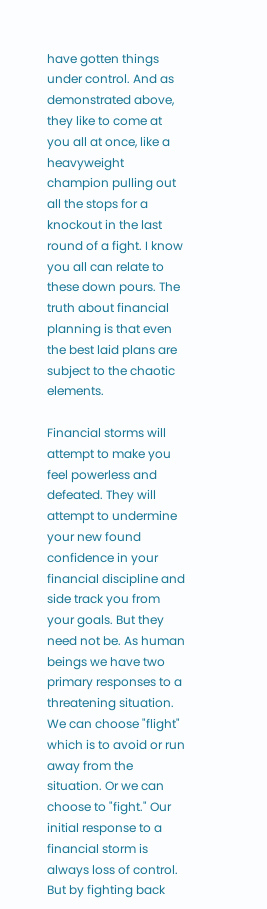have gotten things under control. And as demonstrated above, they like to come at you all at once, like a heavyweight champion pulling out all the stops for a knockout in the last round of a fight. I know you all can relate to these down pours. The truth about financial planning is that even the best laid plans are subject to the chaotic elements.

Financial storms will attempt to make you feel powerless and defeated. They will attempt to undermine your new found confidence in your financial discipline and side track you from your goals. But they need not be. As human beings we have two primary responses to a threatening situation. We can choose "flight" which is to avoid or run away from the situation. Or we can choose to "fight." Our initial response to a financial storm is always loss of control. But by fighting back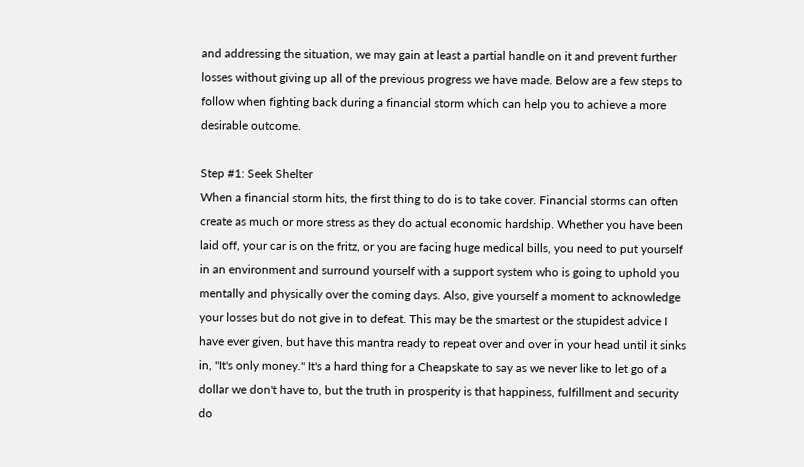and addressing the situation, we may gain at least a partial handle on it and prevent further losses without giving up all of the previous progress we have made. Below are a few steps to follow when fighting back during a financial storm which can help you to achieve a more desirable outcome.

Step #1: Seek Shelter
When a financial storm hits, the first thing to do is to take cover. Financial storms can often create as much or more stress as they do actual economic hardship. Whether you have been laid off, your car is on the fritz, or you are facing huge medical bills, you need to put yourself in an environment and surround yourself with a support system who is going to uphold you mentally and physically over the coming days. Also, give yourself a moment to acknowledge your losses but do not give in to defeat. This may be the smartest or the stupidest advice I have ever given, but have this mantra ready to repeat over and over in your head until it sinks in, "It's only money." It's a hard thing for a Cheapskate to say as we never like to let go of a dollar we don't have to, but the truth in prosperity is that happiness, fulfillment and security do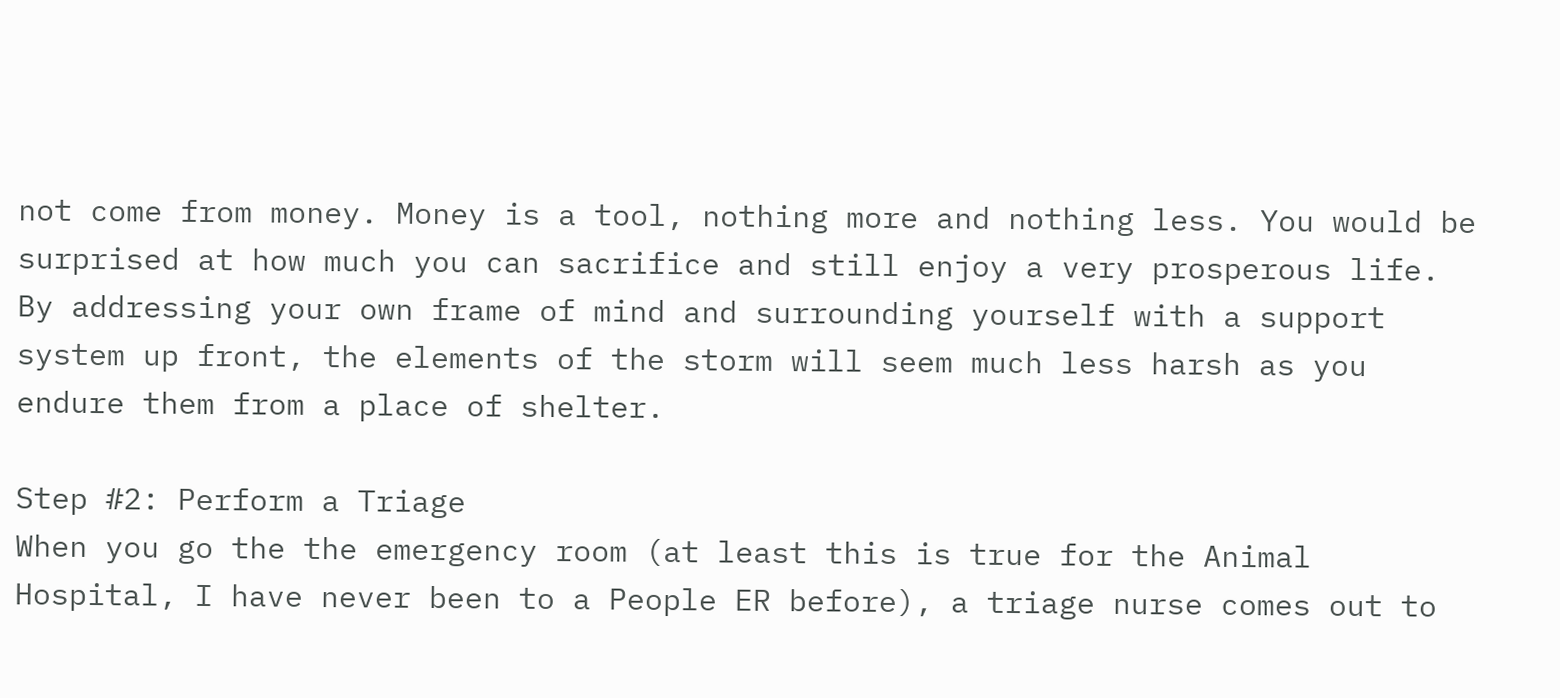not come from money. Money is a tool, nothing more and nothing less. You would be surprised at how much you can sacrifice and still enjoy a very prosperous life. By addressing your own frame of mind and surrounding yourself with a support system up front, the elements of the storm will seem much less harsh as you endure them from a place of shelter.

Step #2: Perform a Triage
When you go the the emergency room (at least this is true for the Animal Hospital, I have never been to a People ER before), a triage nurse comes out to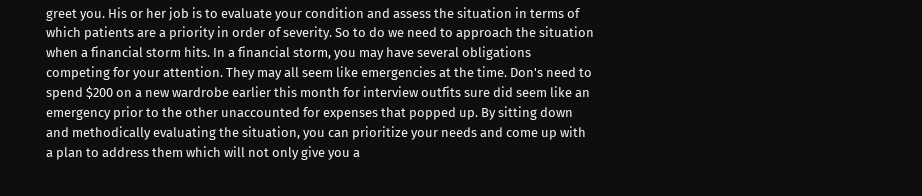greet you. His or her job is to evaluate your condition and assess the situation in terms of which patients are a priority in order of severity. So to do we need to approach the situation when a financial storm hits. In a financial storm, you may have several obligations competing for your attention. They may all seem like emergencies at the time. Don's need to spend $200 on a new wardrobe earlier this month for interview outfits sure did seem like an emergency prior to the other unaccounted for expenses that popped up. By sitting down and methodically evaluating the situation, you can prioritize your needs and come up with a plan to address them which will not only give you a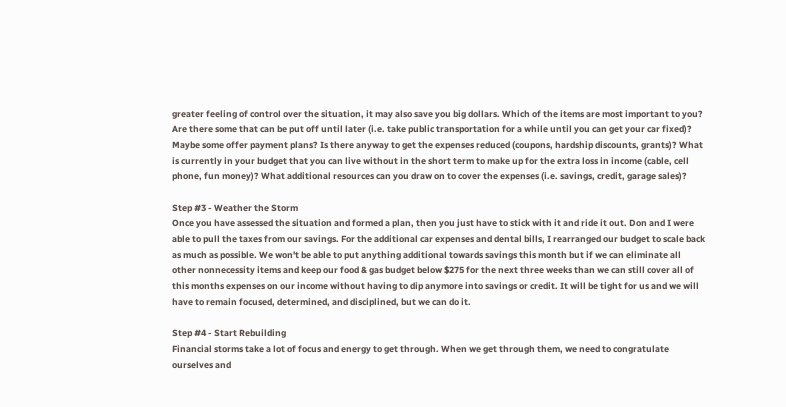greater feeling of control over the situation, it may also save you big dollars. Which of the items are most important to you? Are there some that can be put off until later (i.e. take public transportation for a while until you can get your car fixed)? Maybe some offer payment plans? Is there anyway to get the expenses reduced (coupons, hardship discounts, grants)? What is currently in your budget that you can live without in the short term to make up for the extra loss in income (cable, cell phone, fun money)? What additional resources can you draw on to cover the expenses (i.e. savings, credit, garage sales)?

Step #3 - Weather the Storm
Once you have assessed the situation and formed a plan, then you just have to stick with it and ride it out. Don and I were able to pull the taxes from our savings. For the additional car expenses and dental bills, I rearranged our budget to scale back as much as possible. We won't be able to put anything additional towards savings this month but if we can eliminate all other nonnecessity items and keep our food & gas budget below $275 for the next three weeks than we can still cover all of this months expenses on our income without having to dip anymore into savings or credit. It will be tight for us and we will have to remain focused, determined, and disciplined, but we can do it.

Step #4 - Start Rebuilding
Financial storms take a lot of focus and energy to get through. When we get through them, we need to congratulate ourselves and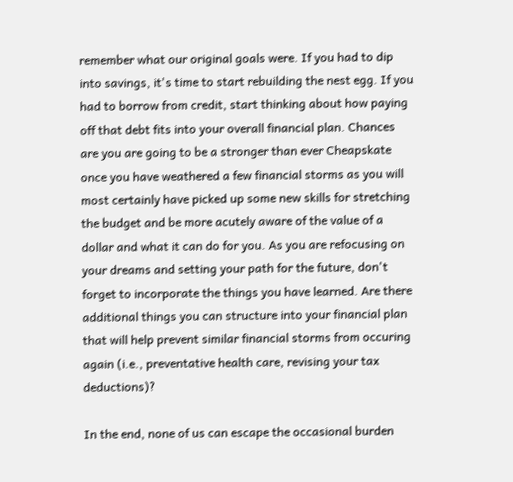remember what our original goals were. If you had to dip into savings, it's time to start rebuilding the nest egg. If you had to borrow from credit, start thinking about how paying off that debt fits into your overall financial plan. Chances are you are going to be a stronger than ever Cheapskate once you have weathered a few financial storms as you will most certainly have picked up some new skills for stretching the budget and be more acutely aware of the value of a dollar and what it can do for you. As you are refocusing on your dreams and setting your path for the future, don't forget to incorporate the things you have learned. Are there additional things you can structure into your financial plan that will help prevent similar financial storms from occuring again (i.e., preventative health care, revising your tax deductions)?

In the end, none of us can escape the occasional burden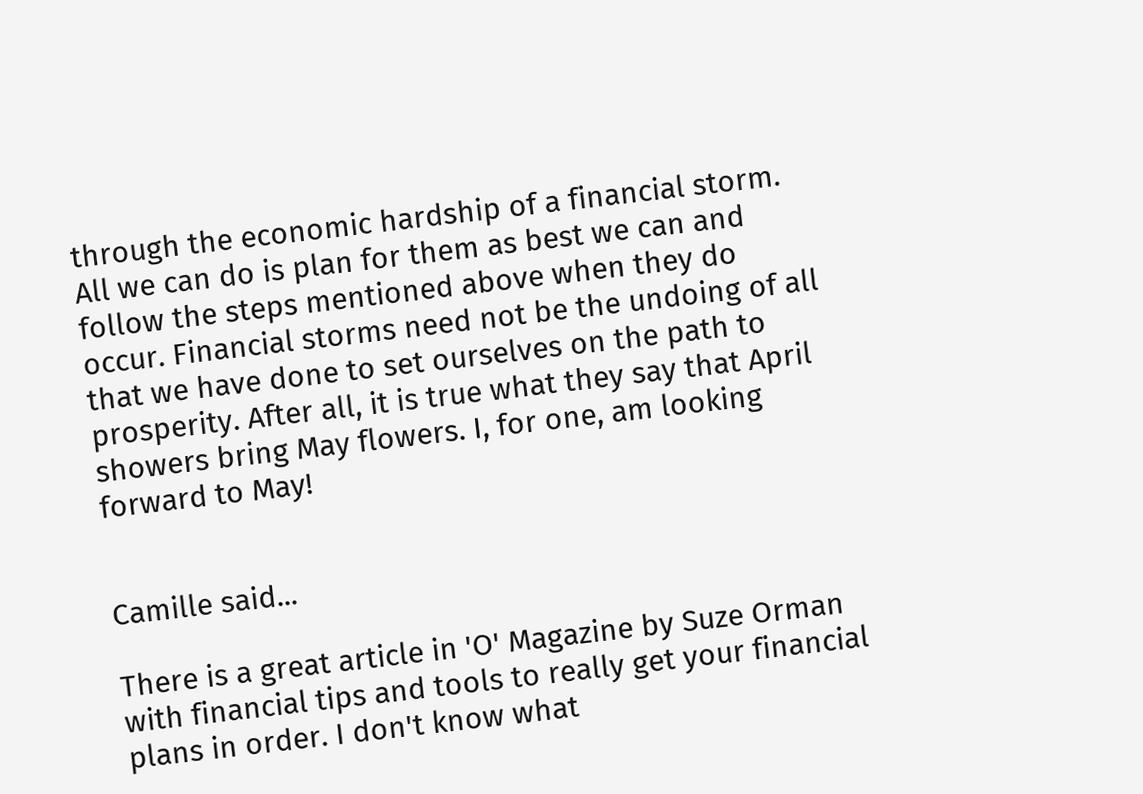through the economic hardship of a financial storm. All we can do is plan for them as best we can and follow the steps mentioned above when they do occur. Financial storms need not be the undoing of all that we have done to set ourselves on the path to prosperity. After all, it is true what they say that April showers bring May flowers. I, for one, am looking forward to May!


Camille said...

There is a great article in 'O' Magazine by Suze Orman with financial tips and tools to really get your financial plans in order. I don't know what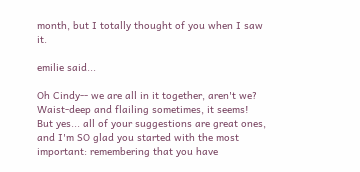month, but I totally thought of you when I saw it.

emilie said...

Oh Cindy-- we are all in it together, aren't we? Waist-deep and flailing sometimes, it seems! But yes... all of your suggestions are great ones, and I'm SO glad you started with the most important: remembering that you have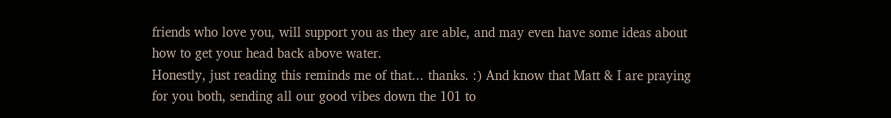friends who love you, will support you as they are able, and may even have some ideas about how to get your head back above water.
Honestly, just reading this reminds me of that... thanks. :) And know that Matt & I are praying for you both, sending all our good vibes down the 101 to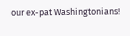our ex-pat Washingtonians!